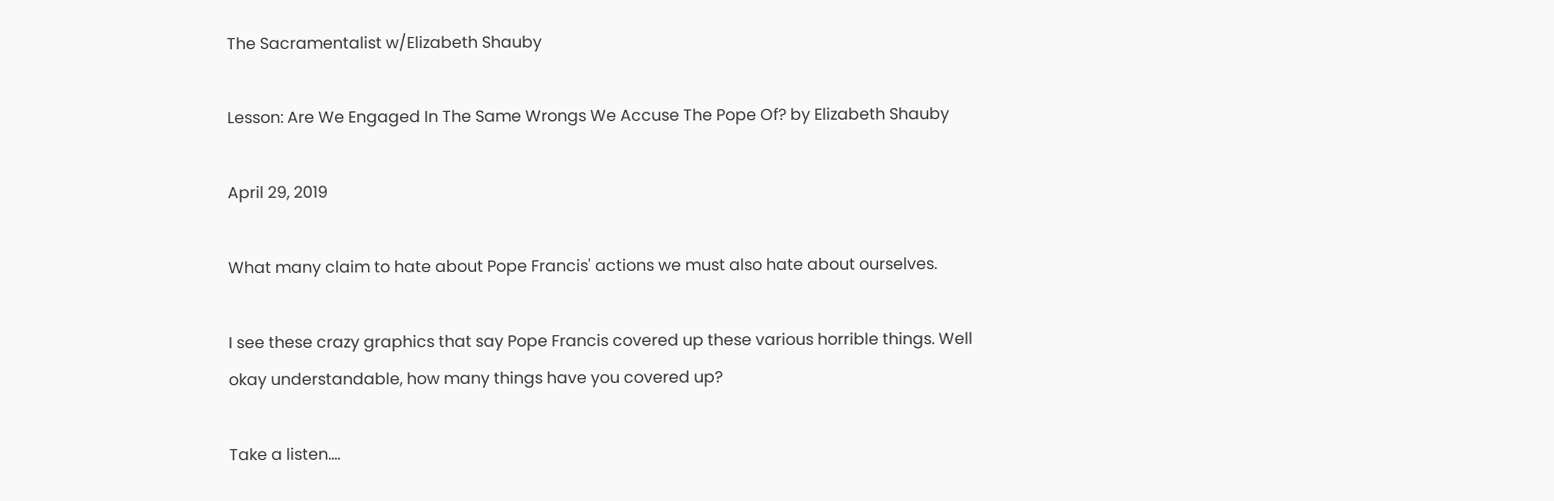The Sacramentalist w/Elizabeth Shauby

Lesson: Are We Engaged In The Same Wrongs We Accuse The Pope Of? by Elizabeth Shauby

April 29, 2019

What many claim to hate about Pope Francis' actions we must also hate about ourselves.

I see these crazy graphics that say Pope Francis covered up these various horrible things. Well okay understandable, how many things have you covered up?

Take a listen....